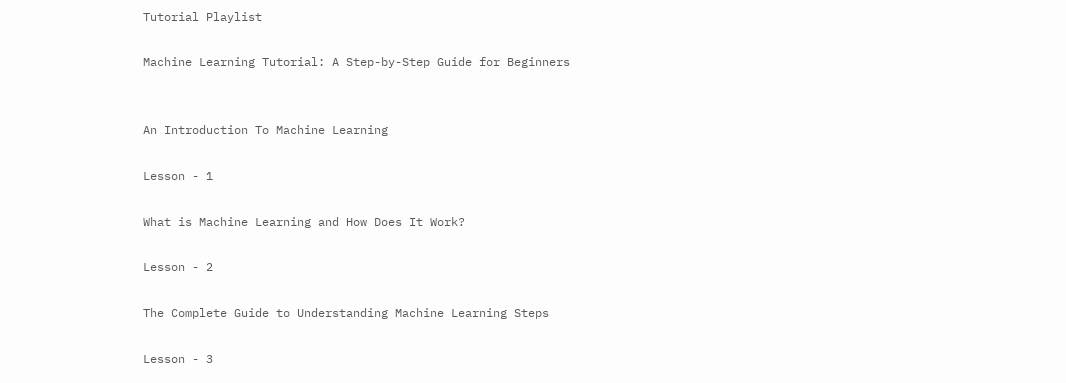Tutorial Playlist

Machine Learning Tutorial: A Step-by-Step Guide for Beginners


An Introduction To Machine Learning

Lesson - 1

What is Machine Learning and How Does It Work?

Lesson - 2

The Complete Guide to Understanding Machine Learning Steps

Lesson - 3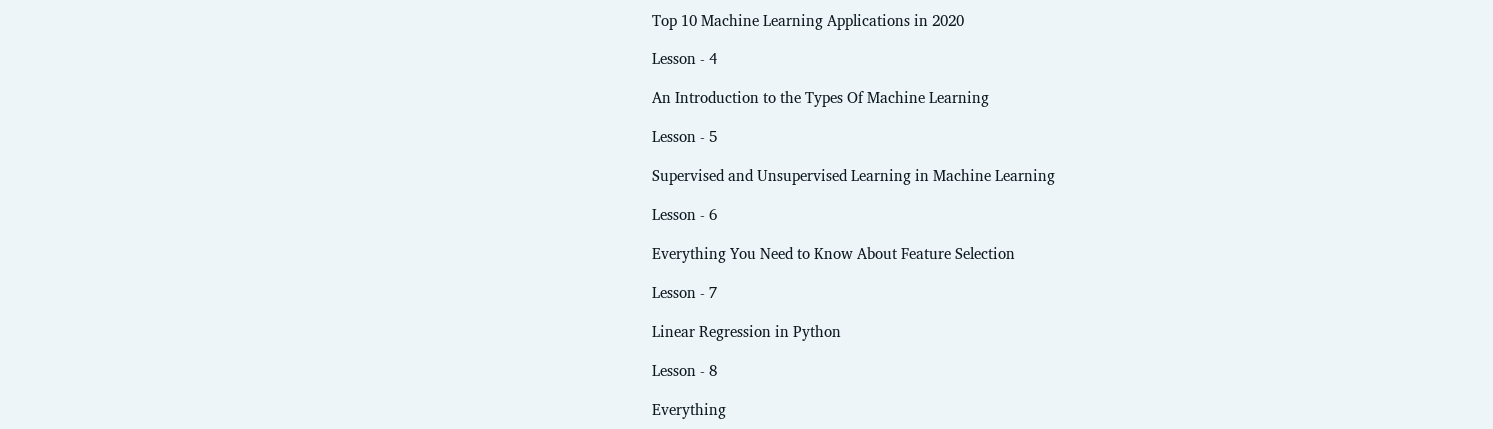Top 10 Machine Learning Applications in 2020

Lesson - 4

An Introduction to the Types Of Machine Learning

Lesson - 5

Supervised and Unsupervised Learning in Machine Learning

Lesson - 6

Everything You Need to Know About Feature Selection

Lesson - 7

Linear Regression in Python

Lesson - 8

Everything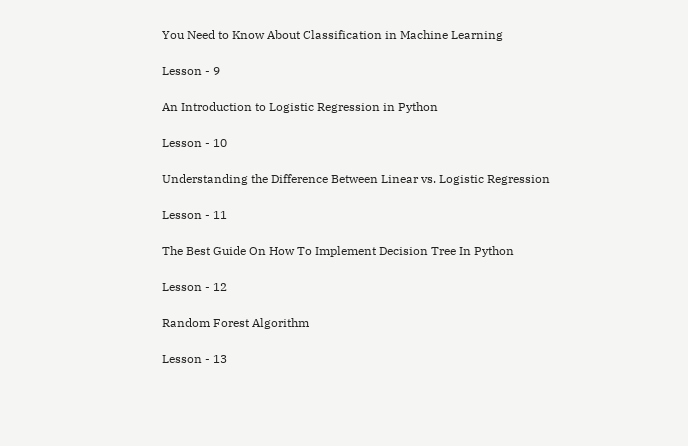You Need to Know About Classification in Machine Learning

Lesson - 9

An Introduction to Logistic Regression in Python

Lesson - 10

Understanding the Difference Between Linear vs. Logistic Regression

Lesson - 11

The Best Guide On How To Implement Decision Tree In Python

Lesson - 12

Random Forest Algorithm

Lesson - 13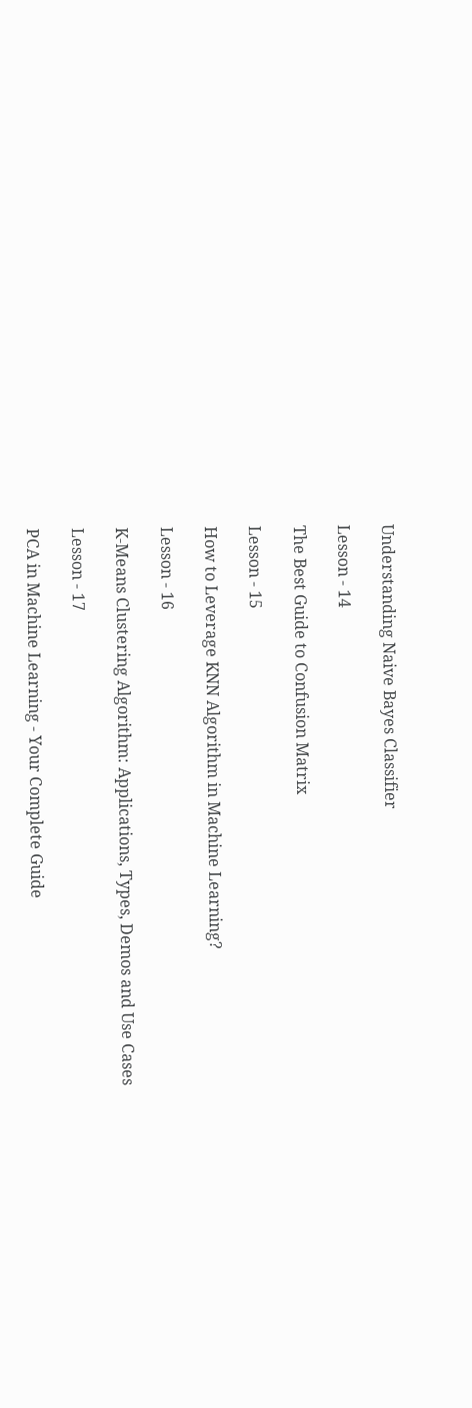Understanding Naive Bayes Classifier

Lesson - 14

The Best Guide to Confusion Matrix

Lesson - 15

How to Leverage KNN Algorithm in Machine Learning?

Lesson - 16

K-Means Clustering Algorithm: Applications, Types, Demos and Use Cases

Lesson - 17

PCA in Machine Learning - Your Complete Guide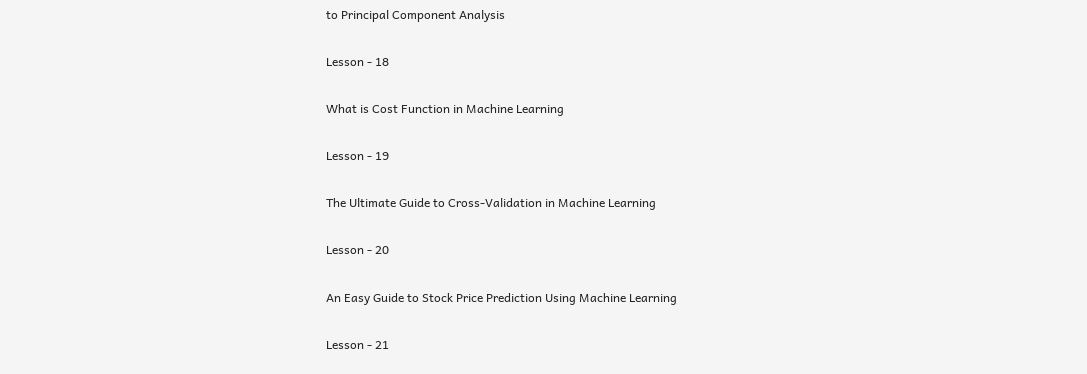to Principal Component Analysis

Lesson - 18

What is Cost Function in Machine Learning

Lesson - 19

The Ultimate Guide to Cross-Validation in Machine Learning

Lesson - 20

An Easy Guide to Stock Price Prediction Using Machine Learning

Lesson - 21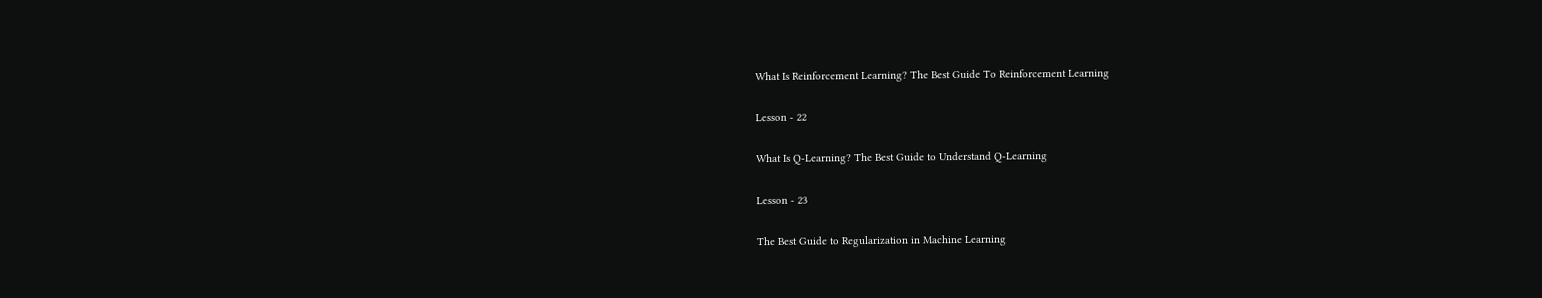What Is Reinforcement Learning? The Best Guide To Reinforcement Learning

Lesson - 22

What Is Q-Learning? The Best Guide to Understand Q-Learning

Lesson - 23

The Best Guide to Regularization in Machine Learning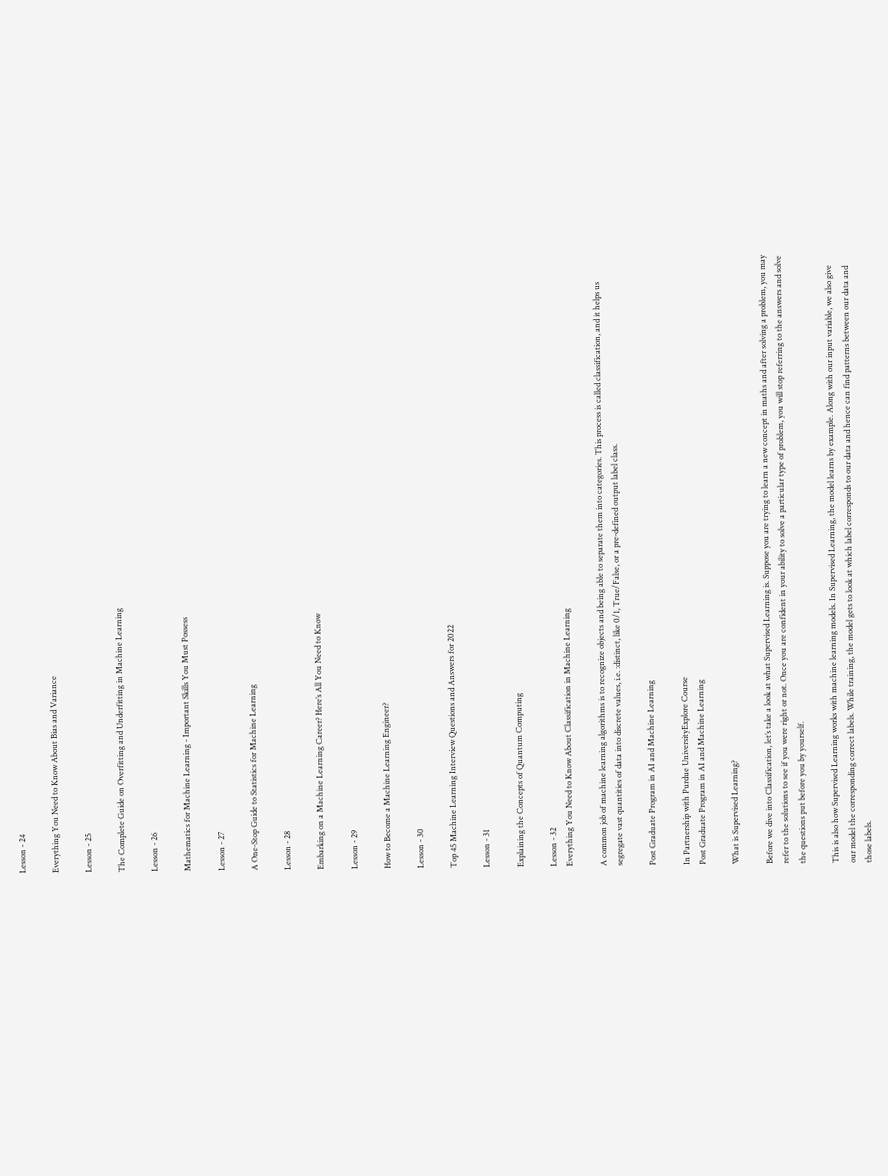Lesson - 24

Everything You Need to Know About Bias and Variance

Lesson - 25

The Complete Guide on Overfitting and Underfitting in Machine Learning

Lesson - 26

Mathematics for Machine Learning - Important Skills You Must Possess

Lesson - 27

A One-Stop Guide to Statistics for Machine Learning

Lesson - 28

Embarking on a Machine Learning Career? Here’s All You Need to Know

Lesson - 29

How to Become a Machine Learning Engineer?

Lesson - 30

Top 45 Machine Learning Interview Questions and Answers for 2022

Lesson - 31

Explaining the Concepts of Quantum Computing

Lesson - 32
Everything You Need to Know About Classification in Machine Learning

A common job of machine learning algorithms is to recognize objects and being able to separate them into categories. This process is called classification, and it helps us segregate vast quantities of data into discrete values, i.e. :distinct, like 0/1, True/False, or a pre-defined output label class.

Post Graduate Program in AI and Machine Learning

In Partnership with Purdue UniversityExplore Course
Post Graduate Program in AI and Machine Learning

What is Supervised Learning?

Before we dive into Classification, let’s take a look at what Supervised Learning is. Suppose you are trying to learn a new concept in maths and after solving a problem, you may refer to the solutions to see if you were right or not. Once you are confident in your ability to solve a particular type of problem, you will stop referring to the answers and solve the questions put before you by yourself.

This is also how Supervised Learning works with machine learning models. In Supervised Learning, the model learns by example. Along with our input variable, we also give our model the corresponding correct labels. While training, the model gets to look at which label corresponds to our data and hence can find patterns between our data and those labels.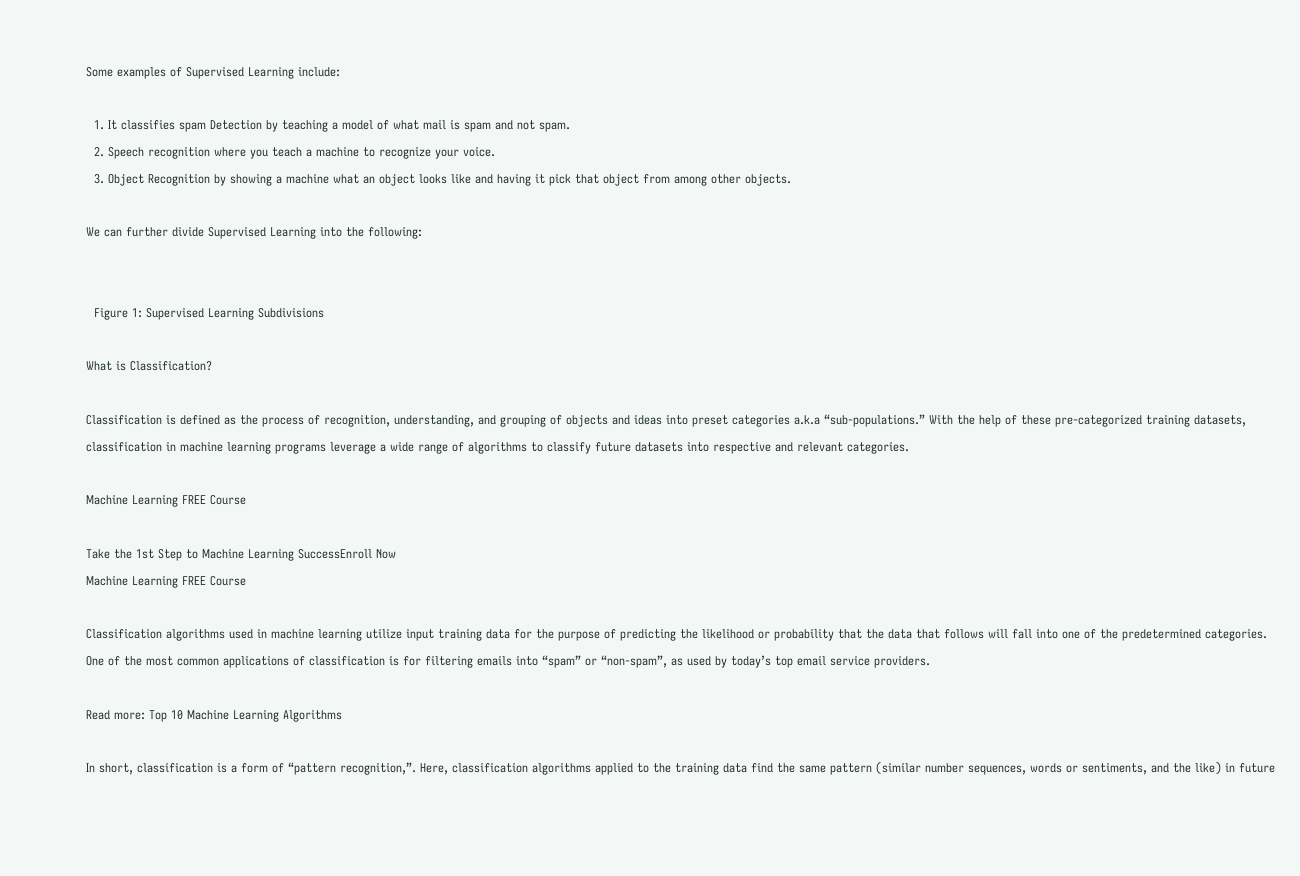Some examples of Supervised Learning include:

  1. It classifies spam Detection by teaching a model of what mail is spam and not spam.
  2. Speech recognition where you teach a machine to recognize your voice.
  3. Object Recognition by showing a machine what an object looks like and having it pick that object from among other objects.

We can further divide Supervised Learning into the following:


  Figure 1: Supervised Learning Subdivisions

What is Classification?

Classification is defined as the process of recognition, understanding, and grouping of objects and ideas into preset categories a.k.a “sub-populations.” With the help of these pre-categorized training datasets, classification in machine learning programs leverage a wide range of algorithms to classify future datasets into respective and relevant categories.

Machine Learning FREE Course

Take the 1st Step to Machine Learning SuccessEnroll Now
Machine Learning FREE Course

Classification algorithms used in machine learning utilize input training data for the purpose of predicting the likelihood or probability that the data that follows will fall into one of the predetermined categories. One of the most common applications of classification is for filtering emails into “spam” or “non-spam”, as used by today’s top email service providers.

Read more: Top 10 Machine Learning Algorithms

In short, classification is a form of “pattern recognition,”. Here, classification algorithms applied to the training data find the same pattern (similar number sequences, words or sentiments, and the like) in future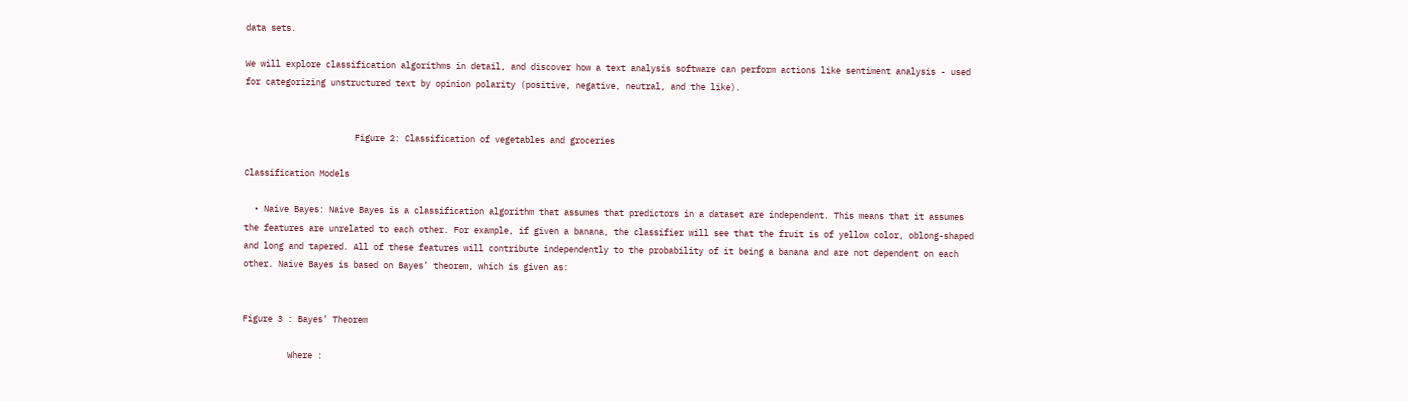data sets.

We will explore classification algorithms in detail, and discover how a text analysis software can perform actions like sentiment analysis - used for categorizing unstructured text by opinion polarity (positive, negative, neutral, and the like).


                      Figure 2: Classification of vegetables and groceries

Classification Models

  • Naive Bayes: Naive Bayes is a classification algorithm that assumes that predictors in a dataset are independent. This means that it assumes the features are unrelated to each other. For example, if given a banana, the classifier will see that the fruit is of yellow color, oblong-shaped and long and tapered. All of these features will contribute independently to the probability of it being a banana and are not dependent on each other. Naive Bayes is based on Bayes’ theorem, which is given as:


Figure 3 : Bayes’ Theorem

         Where :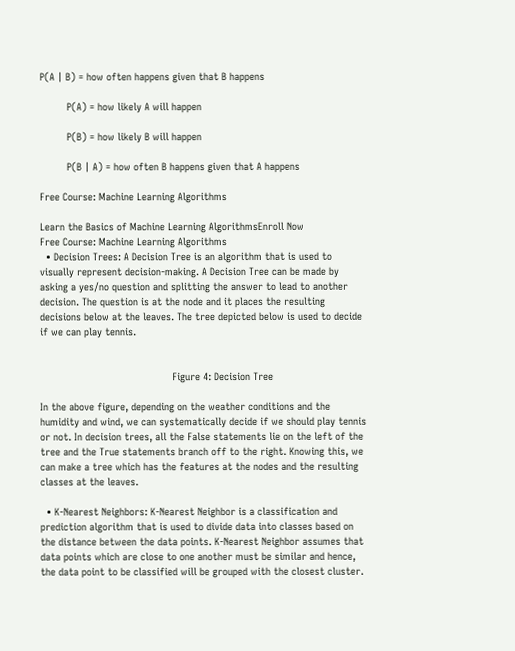P(A | B) = how often happens given that B happens

         P(A) = how likely A will happen

         P(B) = how likely B will happen

         P(B | A) = how often B happens given that A happens

Free Course: Machine Learning Algorithms

Learn the Basics of Machine Learning AlgorithmsEnroll Now
Free Course: Machine Learning Algorithms
  • Decision Trees: A Decision Tree is an algorithm that is used to visually represent decision-making. A Decision Tree can be made by asking a yes/no question and splitting the answer to lead to another decision. The question is at the node and it places the resulting decisions below at the leaves. The tree depicted below is used to decide if we can play tennis.


                                            Figure 4: Decision Tree

In the above figure, depending on the weather conditions and the humidity and wind, we can systematically decide if we should play tennis or not. In decision trees, all the False statements lie on the left of the tree and the True statements branch off to the right. Knowing this, we can make a tree which has the features at the nodes and the resulting classes at the leaves.

  • K-Nearest Neighbors: K-Nearest Neighbor is a classification and prediction algorithm that is used to divide data into classes based on the distance between the data points. K-Nearest Neighbor assumes that data points which are close to one another must be similar and hence, the data point to be classified will be grouped with the closest cluster.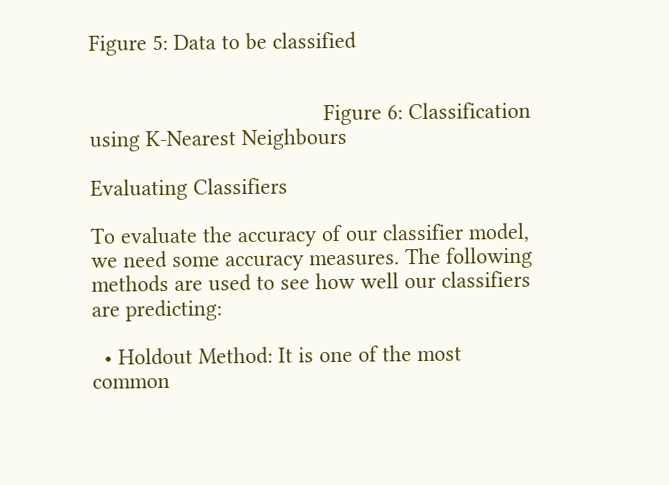Figure 5: Data to be classified


                                       Figure 6: Classification using K-Nearest Neighbours

Evaluating Classifiers

To evaluate the accuracy of our classifier model, we need some accuracy measures. The following methods are used to see how well our classifiers are predicting:

  • Holdout Method: It is one of the most common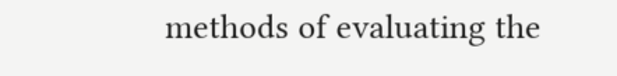methods of evaluating the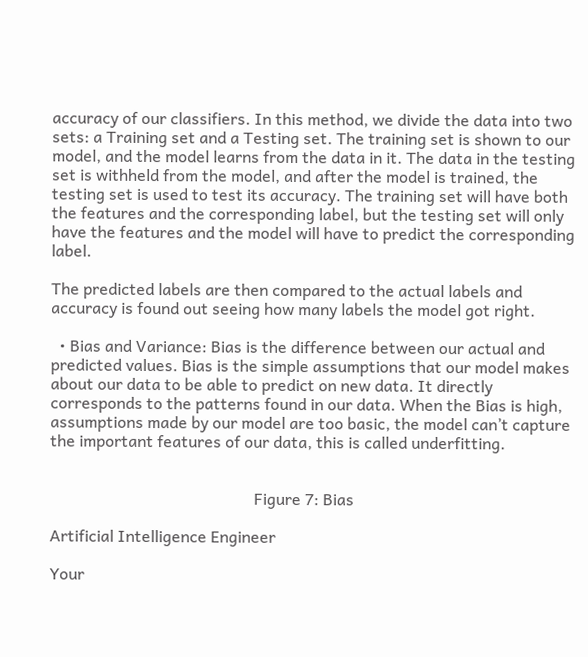accuracy of our classifiers. In this method, we divide the data into two sets: a Training set and a Testing set. The training set is shown to our model, and the model learns from the data in it. The data in the testing set is withheld from the model, and after the model is trained, the testing set is used to test its accuracy. The training set will have both the features and the corresponding label, but the testing set will only have the features and the model will have to predict the corresponding label.

The predicted labels are then compared to the actual labels and accuracy is found out seeing how many labels the model got right.

  • Bias and Variance: Bias is the difference between our actual and predicted values. Bias is the simple assumptions that our model makes about our data to be able to predict on new data. It directly corresponds to the patterns found in our data. When the Bias is high, assumptions made by our model are too basic, the model can’t capture the important features of our data, this is called underfitting.


                                                   Figure 7: Bias

Artificial Intelligence Engineer

Your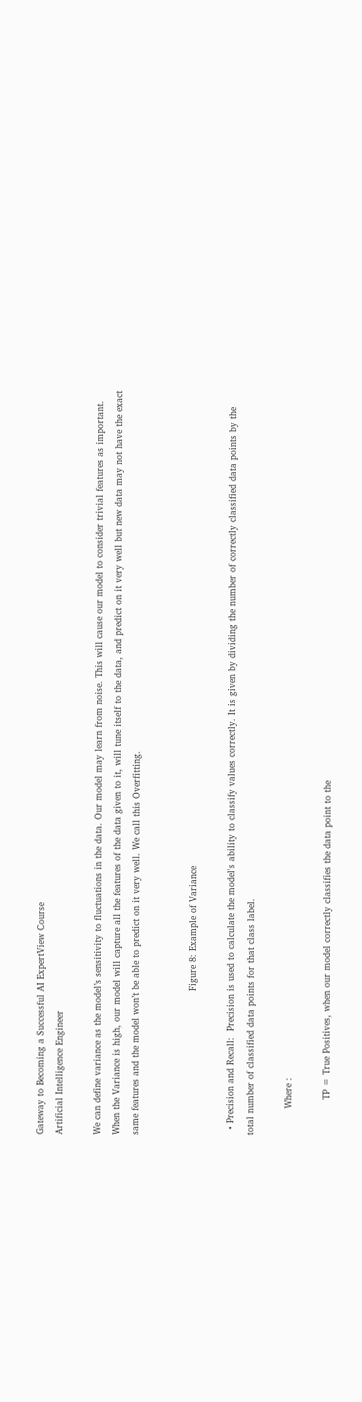Gateway to Becoming a Successful AI ExpertView Course
Artificial Intelligence Engineer

We can define variance as the model’s sensitivity to fluctuations in the data. Our model may learn from noise. This will cause our model to consider trivial features as important. When the Variance is high, our model will capture all the features of the data given to it, will tune itself to the data, and predict on it very well but new data may not have the exact same features and the model won’t be able to predict on it very well. We call this Overfitting.


                                                Figure 8: Example of Variance

  • Precision and Recall:  Precision is used to calculate the model's ability to classify values correctly. It is given by dividing the number of correctly classified data points by the total number of classified data points for that class label.

         Where :

            TP = True Positives, when our model correctly classifies the data point to the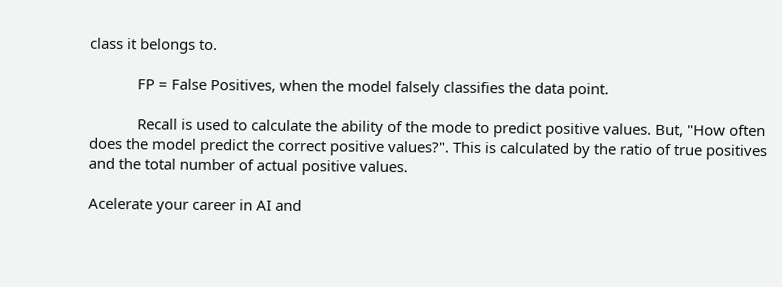class it belongs to.

            FP = False Positives, when the model falsely classifies the data point.

            Recall is used to calculate the ability of the mode to predict positive values. But, "How often does the model predict the correct positive values?". This is calculated by the ratio of true positives and the total number of actual positive values.

Acelerate your career in AI and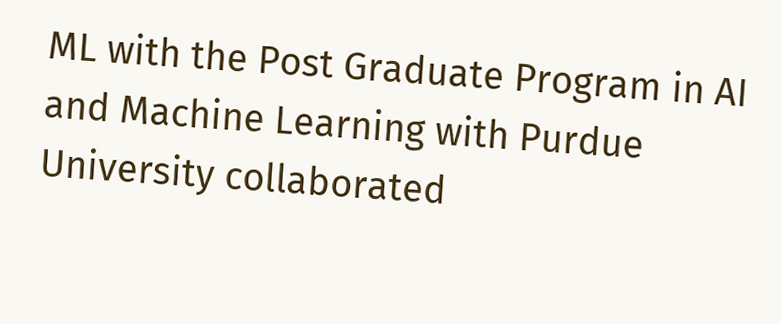ML with the Post Graduate Program in AI and Machine Learning with Purdue University collaborated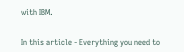with IBM.


In this article - Everything you need to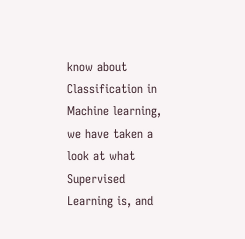know about Classification in Machine learning, we have taken a look at what Supervised Learning is, and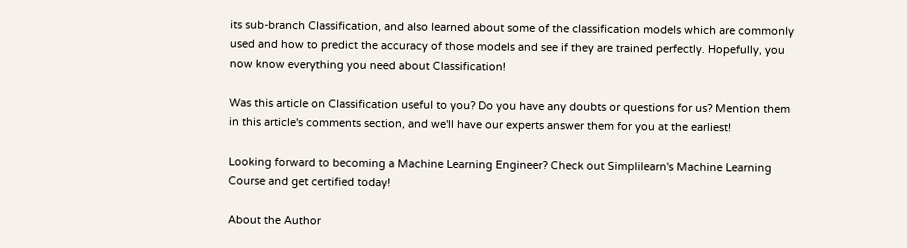its sub-branch Classification, and also learned about some of the classification models which are commonly used and how to predict the accuracy of those models and see if they are trained perfectly. Hopefully, you now know everything you need about Classification!

Was this article on Classification useful to you? Do you have any doubts or questions for us? Mention them in this article's comments section, and we'll have our experts answer them for you at the earliest!

Looking forward to becoming a Machine Learning Engineer? Check out Simplilearn's Machine Learning Course and get certified today!

About the Author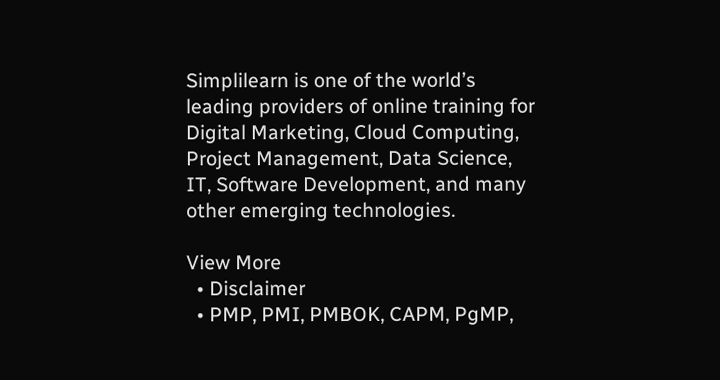Simplilearn is one of the world’s leading providers of online training for Digital Marketing, Cloud Computing, Project Management, Data Science, IT, Software Development, and many other emerging technologies.

View More
  • Disclaimer
  • PMP, PMI, PMBOK, CAPM, PgMP,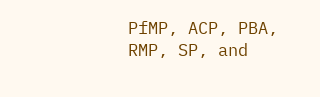PfMP, ACP, PBA, RMP, SP, and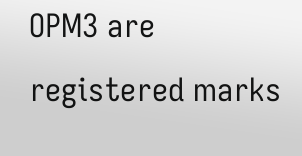OPM3 are registered marks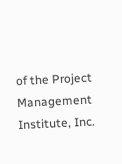of the Project Management Institute, Inc.